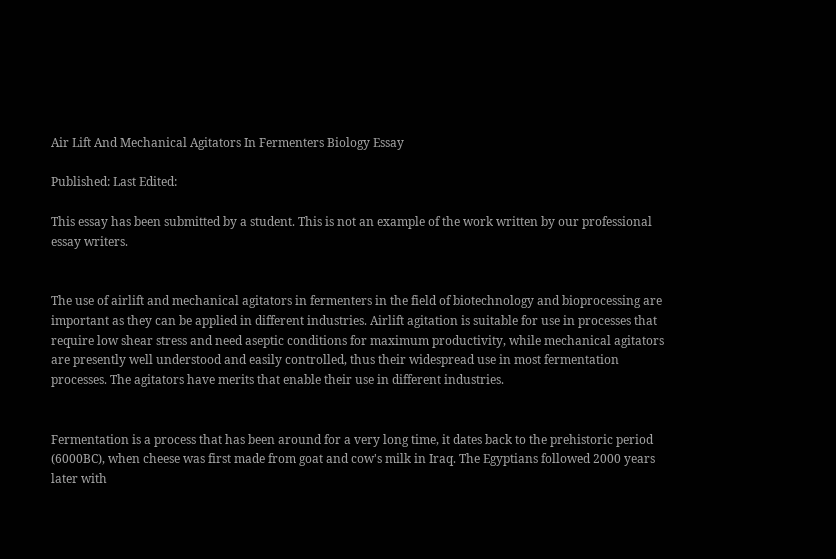Air Lift And Mechanical Agitators In Fermenters Biology Essay

Published: Last Edited:

This essay has been submitted by a student. This is not an example of the work written by our professional essay writers.


The use of airlift and mechanical agitators in fermenters in the field of biotechnology and bioprocessing are important as they can be applied in different industries. Airlift agitation is suitable for use in processes that require low shear stress and need aseptic conditions for maximum productivity, while mechanical agitators are presently well understood and easily controlled, thus their widespread use in most fermentation processes. The agitators have merits that enable their use in different industries.


Fermentation is a process that has been around for a very long time, it dates back to the prehistoric period (6000BC), when cheese was first made from goat and cow's milk in Iraq. The Egyptians followed 2000 years later with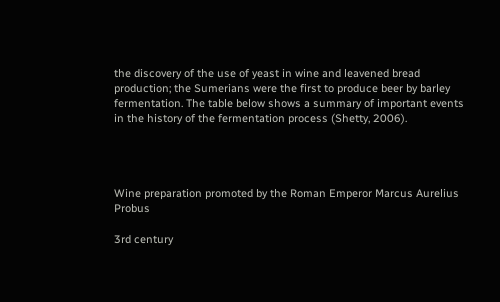the discovery of the use of yeast in wine and leavened bread production; the Sumerians were the first to produce beer by barley fermentation. The table below shows a summary of important events in the history of the fermentation process (Shetty, 2006).




Wine preparation promoted by the Roman Emperor Marcus Aurelius Probus

3rd century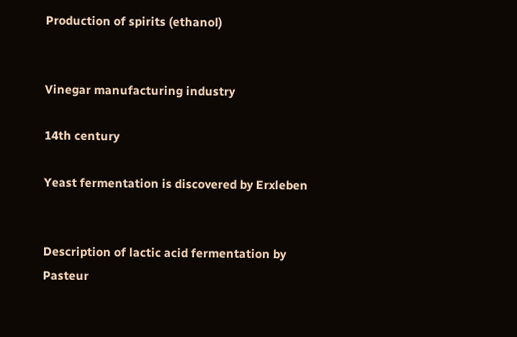Production of spirits (ethanol)


Vinegar manufacturing industry

14th century

Yeast fermentation is discovered by Erxleben


Description of lactic acid fermentation by Pasteur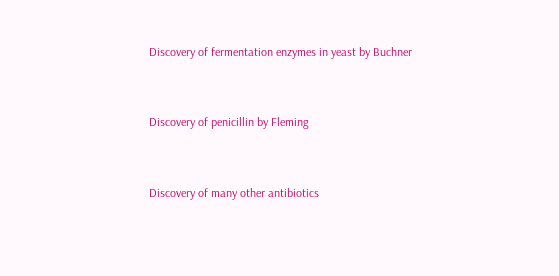Discovery of fermentation enzymes in yeast by Buchner


Discovery of penicillin by Fleming


Discovery of many other antibiotics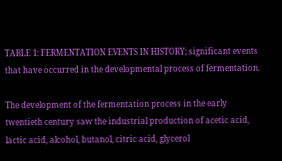TABLE 1: FERMENTATION EVENTS IN HISTORY; significant events that have occurred in the developmental process of fermentation.

The development of the fermentation process in the early twentieth century saw the industrial production of acetic acid, lactic acid, alcohol, butanol, citric acid, glycerol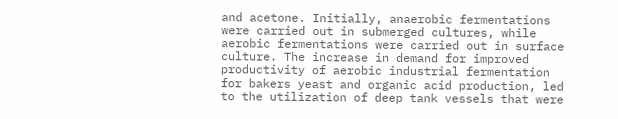and acetone. Initially, anaerobic fermentations were carried out in submerged cultures, while aerobic fermentations were carried out in surface culture. The increase in demand for improved productivity of aerobic industrial fermentation for bakers yeast and organic acid production, led to the utilization of deep tank vessels that were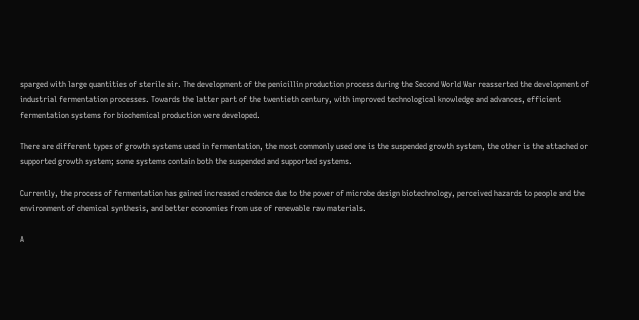sparged with large quantities of sterile air. The development of the penicillin production process during the Second World War reasserted the development of industrial fermentation processes. Towards the latter part of the twentieth century, with improved technological knowledge and advances, efficient fermentation systems for biochemical production were developed.

There are different types of growth systems used in fermentation, the most commonly used one is the suspended growth system, the other is the attached or supported growth system; some systems contain both the suspended and supported systems.

Currently, the process of fermentation has gained increased credence due to the power of microbe design biotechnology, perceived hazards to people and the environment of chemical synthesis, and better economies from use of renewable raw materials.

A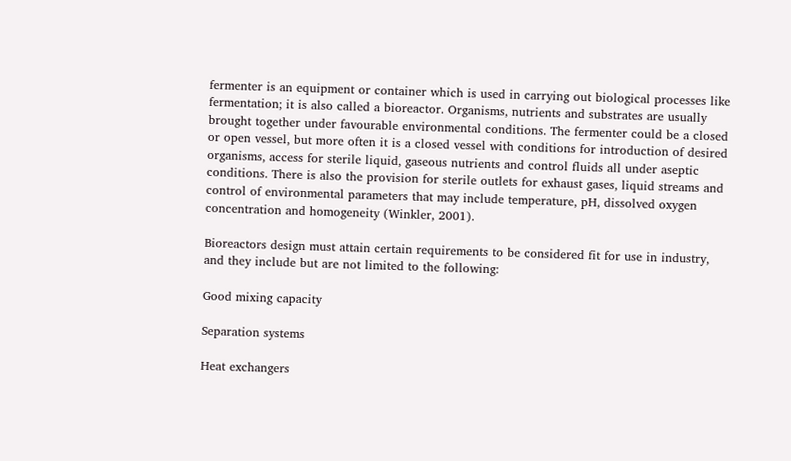fermenter is an equipment or container which is used in carrying out biological processes like fermentation; it is also called a bioreactor. Organisms, nutrients and substrates are usually brought together under favourable environmental conditions. The fermenter could be a closed or open vessel, but more often it is a closed vessel with conditions for introduction of desired organisms, access for sterile liquid, gaseous nutrients and control fluids all under aseptic conditions. There is also the provision for sterile outlets for exhaust gases, liquid streams and control of environmental parameters that may include temperature, pH, dissolved oxygen concentration and homogeneity (Winkler, 2001).

Bioreactors design must attain certain requirements to be considered fit for use in industry, and they include but are not limited to the following:

Good mixing capacity

Separation systems

Heat exchangers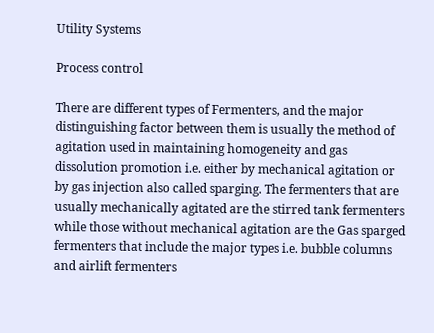Utility Systems

Process control

There are different types of Fermenters, and the major distinguishing factor between them is usually the method of agitation used in maintaining homogeneity and gas dissolution promotion i.e. either by mechanical agitation or by gas injection also called sparging. The fermenters that are usually mechanically agitated are the stirred tank fermenters while those without mechanical agitation are the Gas sparged fermenters that include the major types i.e. bubble columns and airlift fermenters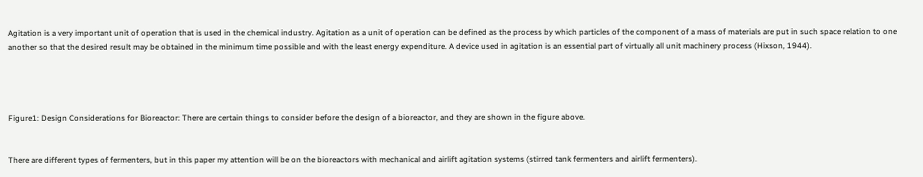Agitation is a very important unit of operation that is used in the chemical industry. Agitation as a unit of operation can be defined as the process by which particles of the component of a mass of materials are put in such space relation to one another so that the desired result may be obtained in the minimum time possible and with the least energy expenditure. A device used in agitation is an essential part of virtually all unit machinery process (Hixson, 1944).




Figure1: Design Considerations for Bioreactor: There are certain things to consider before the design of a bioreactor, and they are shown in the figure above.


There are different types of fermenters, but in this paper my attention will be on the bioreactors with mechanical and airlift agitation systems (stirred tank fermenters and airlift fermenters).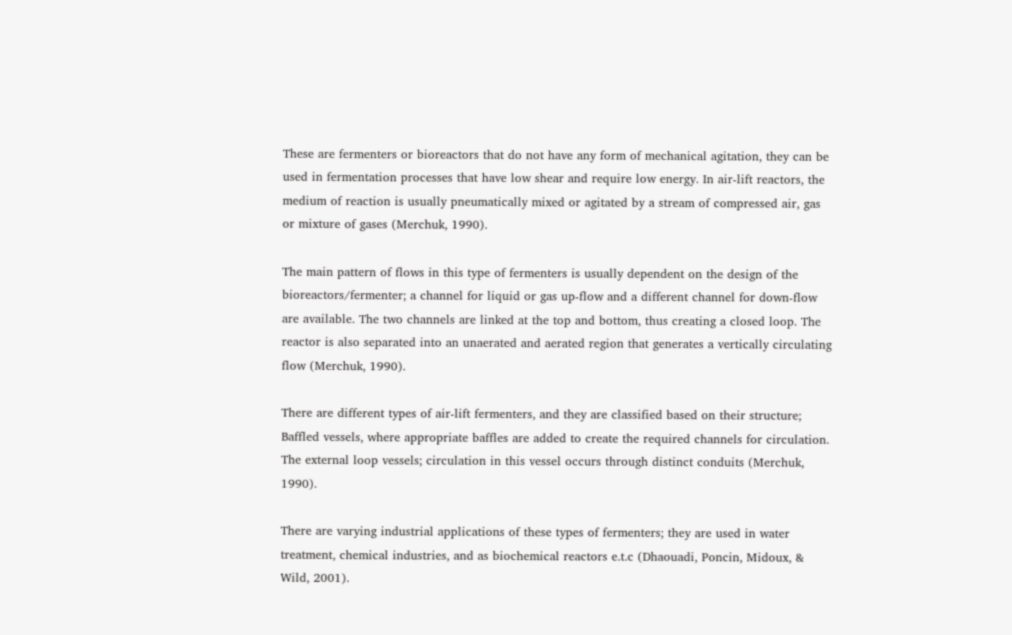These are fermenters or bioreactors that do not have any form of mechanical agitation, they can be used in fermentation processes that have low shear and require low energy. In air-lift reactors, the medium of reaction is usually pneumatically mixed or agitated by a stream of compressed air, gas or mixture of gases (Merchuk, 1990).

The main pattern of flows in this type of fermenters is usually dependent on the design of the bioreactors/fermenter; a channel for liquid or gas up-flow and a different channel for down-flow are available. The two channels are linked at the top and bottom, thus creating a closed loop. The reactor is also separated into an unaerated and aerated region that generates a vertically circulating flow (Merchuk, 1990).

There are different types of air-lift fermenters, and they are classified based on their structure; Baffled vessels, where appropriate baffles are added to create the required channels for circulation. The external loop vessels; circulation in this vessel occurs through distinct conduits (Merchuk, 1990).

There are varying industrial applications of these types of fermenters; they are used in water treatment, chemical industries, and as biochemical reactors e.t.c (Dhaouadi, Poncin, Midoux, & Wild, 2001).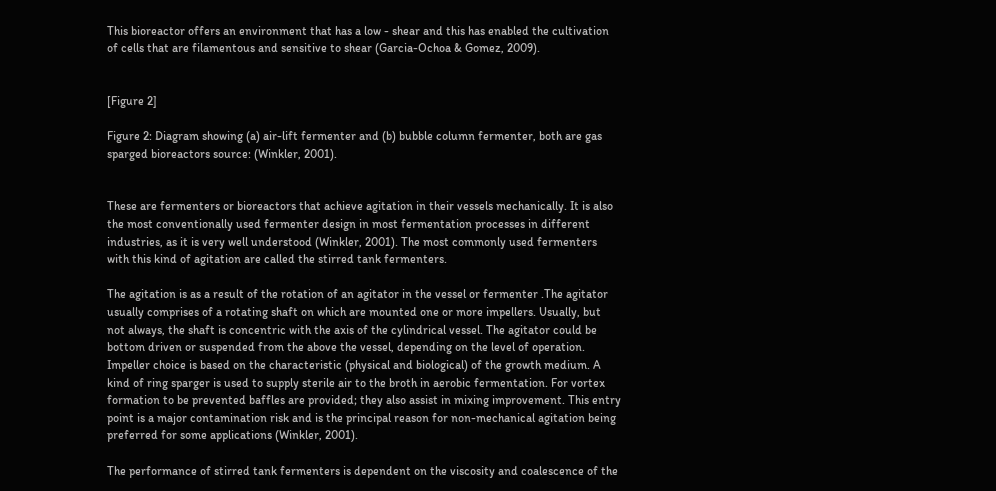This bioreactor offers an environment that has a low - shear and this has enabled the cultivation of cells that are filamentous and sensitive to shear (Garcia-Ochoa & Gomez, 2009).


[Figure 2]

Figure 2: Diagram showing (a) air-lift fermenter and (b) bubble column fermenter, both are gas sparged bioreactors source: (Winkler, 2001).


These are fermenters or bioreactors that achieve agitation in their vessels mechanically. It is also the most conventionally used fermenter design in most fermentation processes in different industries, as it is very well understood (Winkler, 2001). The most commonly used fermenters with this kind of agitation are called the stirred tank fermenters.

The agitation is as a result of the rotation of an agitator in the vessel or fermenter .The agitator usually comprises of a rotating shaft on which are mounted one or more impellers. Usually, but not always, the shaft is concentric with the axis of the cylindrical vessel. The agitator could be bottom driven or suspended from the above the vessel, depending on the level of operation. Impeller choice is based on the characteristic (physical and biological) of the growth medium. A kind of ring sparger is used to supply sterile air to the broth in aerobic fermentation. For vortex formation to be prevented baffles are provided; they also assist in mixing improvement. This entry point is a major contamination risk and is the principal reason for non-mechanical agitation being preferred for some applications (Winkler, 2001).

The performance of stirred tank fermenters is dependent on the viscosity and coalescence of the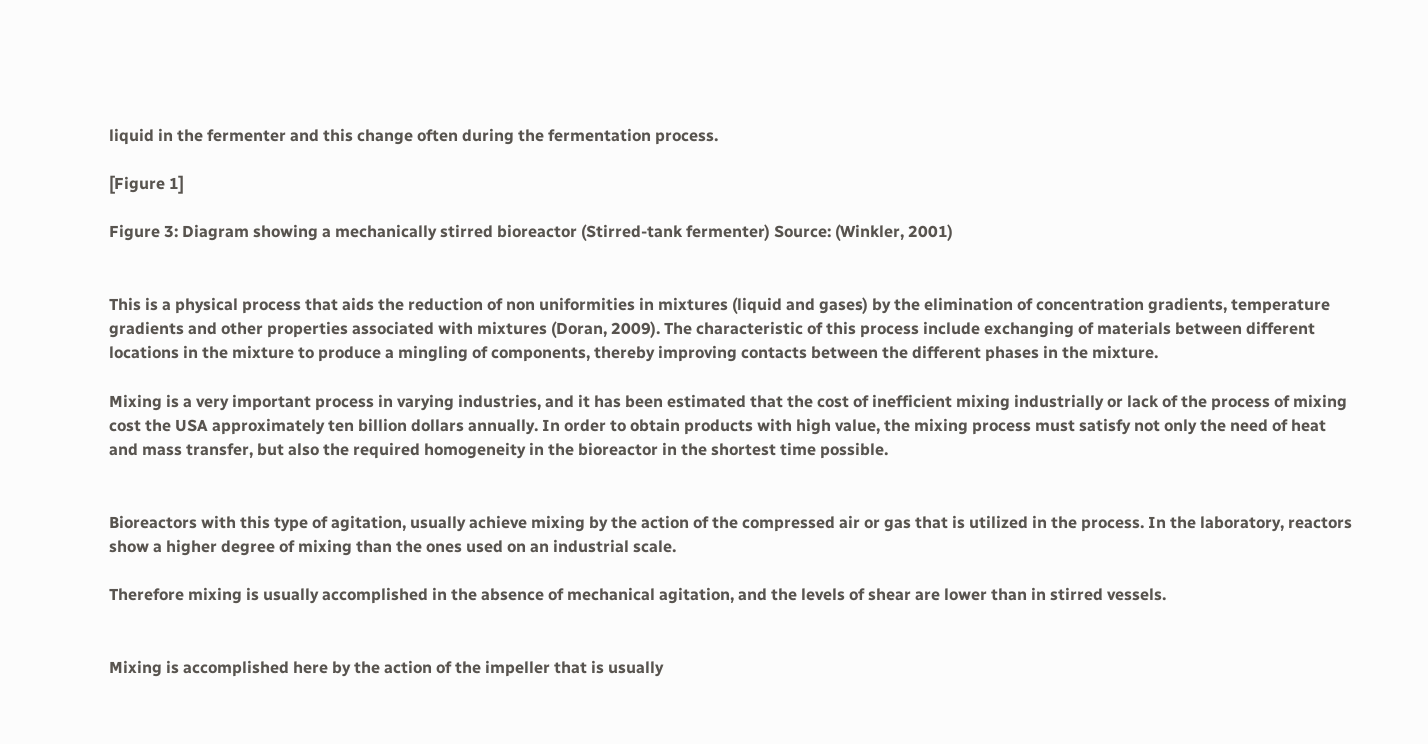liquid in the fermenter and this change often during the fermentation process.

[Figure 1]

Figure 3: Diagram showing a mechanically stirred bioreactor (Stirred-tank fermenter) Source: (Winkler, 2001)


This is a physical process that aids the reduction of non uniformities in mixtures (liquid and gases) by the elimination of concentration gradients, temperature gradients and other properties associated with mixtures (Doran, 2009). The characteristic of this process include exchanging of materials between different locations in the mixture to produce a mingling of components, thereby improving contacts between the different phases in the mixture.

Mixing is a very important process in varying industries, and it has been estimated that the cost of inefficient mixing industrially or lack of the process of mixing cost the USA approximately ten billion dollars annually. In order to obtain products with high value, the mixing process must satisfy not only the need of heat and mass transfer, but also the required homogeneity in the bioreactor in the shortest time possible.


Bioreactors with this type of agitation, usually achieve mixing by the action of the compressed air or gas that is utilized in the process. In the laboratory, reactors show a higher degree of mixing than the ones used on an industrial scale.

Therefore mixing is usually accomplished in the absence of mechanical agitation, and the levels of shear are lower than in stirred vessels.


Mixing is accomplished here by the action of the impeller that is usually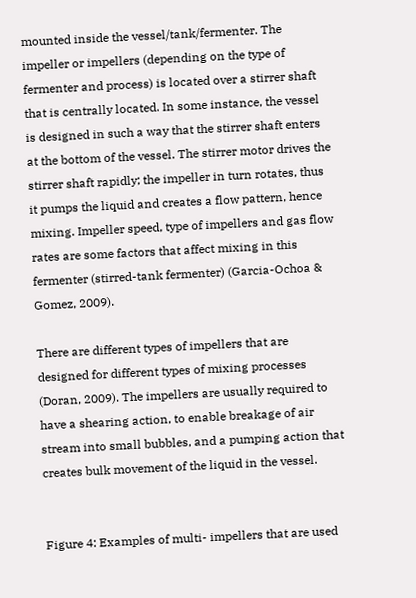mounted inside the vessel/tank/fermenter. The impeller or impellers (depending on the type of fermenter and process) is located over a stirrer shaft that is centrally located. In some instance, the vessel is designed in such a way that the stirrer shaft enters at the bottom of the vessel. The stirrer motor drives the stirrer shaft rapidly; the impeller in turn rotates, thus it pumps the liquid and creates a flow pattern, hence mixing. Impeller speed, type of impellers and gas flow rates are some factors that affect mixing in this fermenter (stirred-tank fermenter) (Garcia-Ochoa & Gomez, 2009).

There are different types of impellers that are designed for different types of mixing processes (Doran, 2009). The impellers are usually required to have a shearing action, to enable breakage of air stream into small bubbles, and a pumping action that creates bulk movement of the liquid in the vessel.


Figure 4: Examples of multi- impellers that are used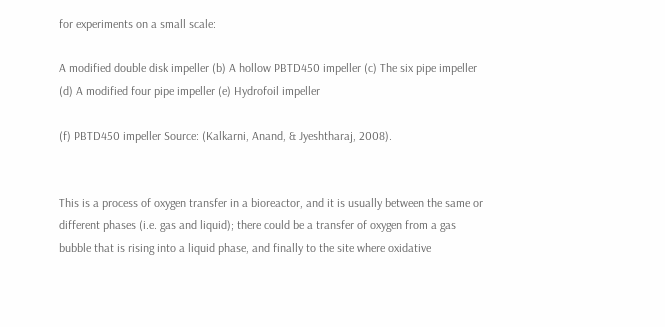for experiments on a small scale:

A modified double disk impeller (b) A hollow PBTD450 impeller (c) The six pipe impeller (d) A modified four pipe impeller (e) Hydrofoil impeller

(f) PBTD450 impeller Source: (Kalkarni, Anand, & Jyeshtharaj, 2008).


This is a process of oxygen transfer in a bioreactor, and it is usually between the same or different phases (i.e. gas and liquid); there could be a transfer of oxygen from a gas bubble that is rising into a liquid phase, and finally to the site where oxidative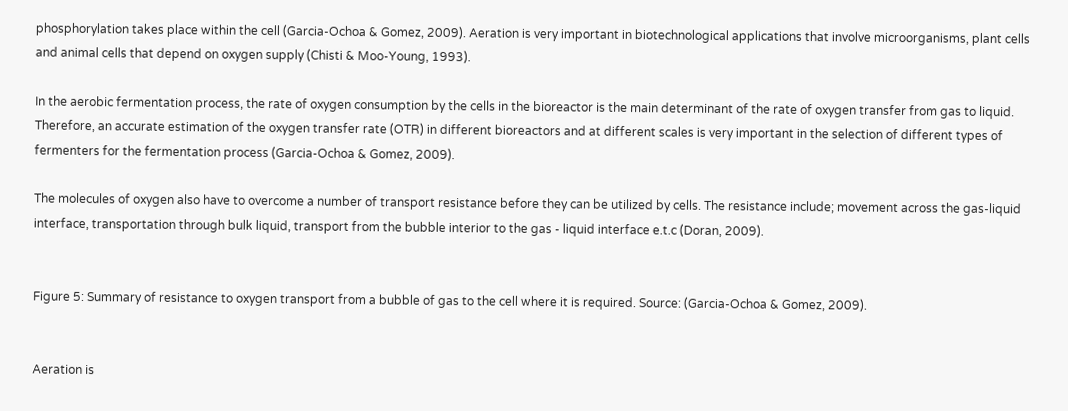phosphorylation takes place within the cell (Garcia-Ochoa & Gomez, 2009). Aeration is very important in biotechnological applications that involve microorganisms, plant cells and animal cells that depend on oxygen supply (Chisti & Moo-Young, 1993).

In the aerobic fermentation process, the rate of oxygen consumption by the cells in the bioreactor is the main determinant of the rate of oxygen transfer from gas to liquid. Therefore, an accurate estimation of the oxygen transfer rate (OTR) in different bioreactors and at different scales is very important in the selection of different types of fermenters for the fermentation process (Garcia-Ochoa & Gomez, 2009).

The molecules of oxygen also have to overcome a number of transport resistance before they can be utilized by cells. The resistance include; movement across the gas-liquid interface, transportation through bulk liquid, transport from the bubble interior to the gas - liquid interface e.t.c (Doran, 2009).


Figure 5: Summary of resistance to oxygen transport from a bubble of gas to the cell where it is required. Source: (Garcia-Ochoa & Gomez, 2009).


Aeration is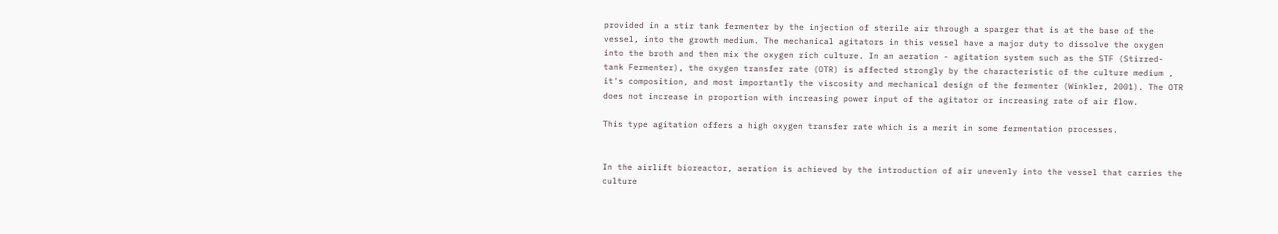provided in a stir tank fermenter by the injection of sterile air through a sparger that is at the base of the vessel, into the growth medium. The mechanical agitators in this vessel have a major duty to dissolve the oxygen into the broth and then mix the oxygen rich culture. In an aeration - agitation system such as the STF (Stirred- tank Fermenter), the oxygen transfer rate (OTR) is affected strongly by the characteristic of the culture medium , it's composition, and most importantly the viscosity and mechanical design of the fermenter (Winkler, 2001). The OTR does not increase in proportion with increasing power input of the agitator or increasing rate of air flow.

This type agitation offers a high oxygen transfer rate which is a merit in some fermentation processes.


In the airlift bioreactor, aeration is achieved by the introduction of air unevenly into the vessel that carries the culture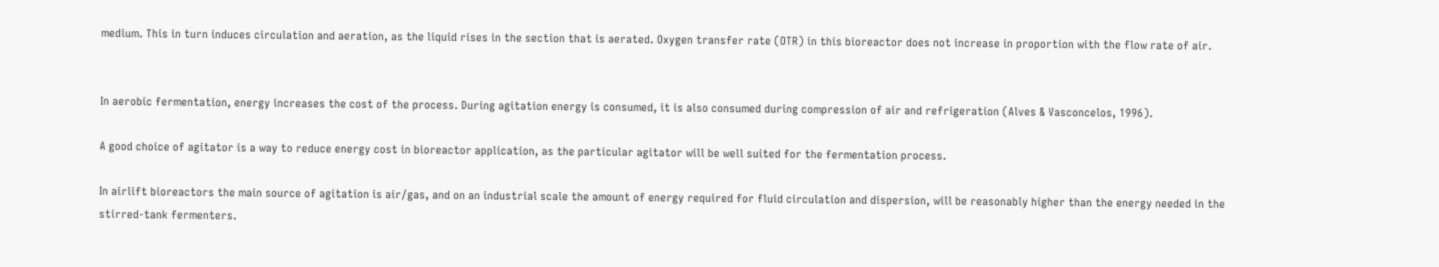medium. This in turn induces circulation and aeration, as the liquid rises in the section that is aerated. Oxygen transfer rate (OTR) in this bioreactor does not increase in proportion with the flow rate of air.


In aerobic fermentation, energy increases the cost of the process. During agitation energy is consumed, it is also consumed during compression of air and refrigeration (Alves & Vasconcelos, 1996).

A good choice of agitator is a way to reduce energy cost in bioreactor application, as the particular agitator will be well suited for the fermentation process.

In airlift bioreactors the main source of agitation is air/gas, and on an industrial scale the amount of energy required for fluid circulation and dispersion, will be reasonably higher than the energy needed in the stirred-tank fermenters.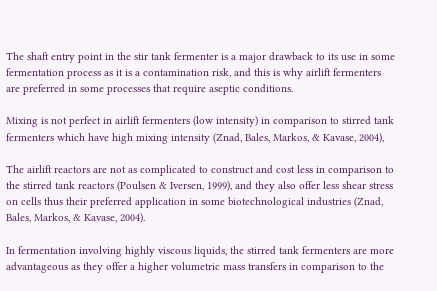The shaft entry point in the stir tank fermenter is a major drawback to its use in some fermentation process as it is a contamination risk, and this is why airlift fermenters are preferred in some processes that require aseptic conditions.

Mixing is not perfect in airlift fermenters (low intensity) in comparison to stirred tank fermenters which have high mixing intensity (Znad, Bales, Markos, & Kavase, 2004),

The airlift reactors are not as complicated to construct and cost less in comparison to the stirred tank reactors (Poulsen & Iversen, 1999), and they also offer less shear stress on cells thus their preferred application in some biotechnological industries (Znad, Bales, Markos, & Kavase, 2004).

In fermentation involving highly viscous liquids, the stirred tank fermenters are more advantageous as they offer a higher volumetric mass transfers in comparison to the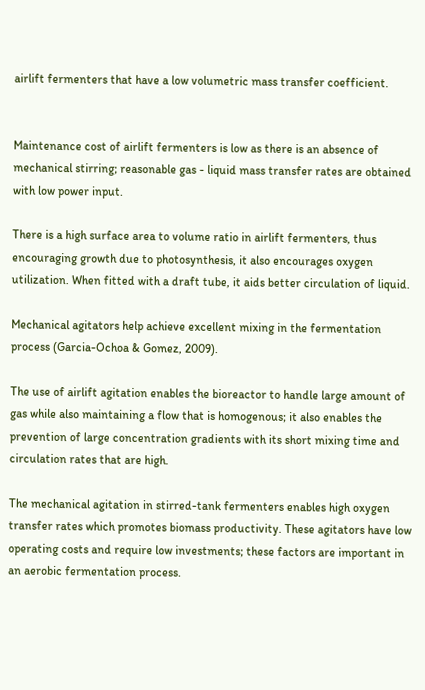airlift fermenters that have a low volumetric mass transfer coefficient.


Maintenance cost of airlift fermenters is low as there is an absence of mechanical stirring; reasonable gas - liquid mass transfer rates are obtained with low power input.

There is a high surface area to volume ratio in airlift fermenters, thus encouraging growth due to photosynthesis, it also encourages oxygen utilization. When fitted with a draft tube, it aids better circulation of liquid.

Mechanical agitators help achieve excellent mixing in the fermentation process (Garcia-Ochoa & Gomez, 2009).

The use of airlift agitation enables the bioreactor to handle large amount of gas while also maintaining a flow that is homogenous; it also enables the prevention of large concentration gradients with its short mixing time and circulation rates that are high.

The mechanical agitation in stirred-tank fermenters enables high oxygen transfer rates which promotes biomass productivity. These agitators have low operating costs and require low investments; these factors are important in an aerobic fermentation process.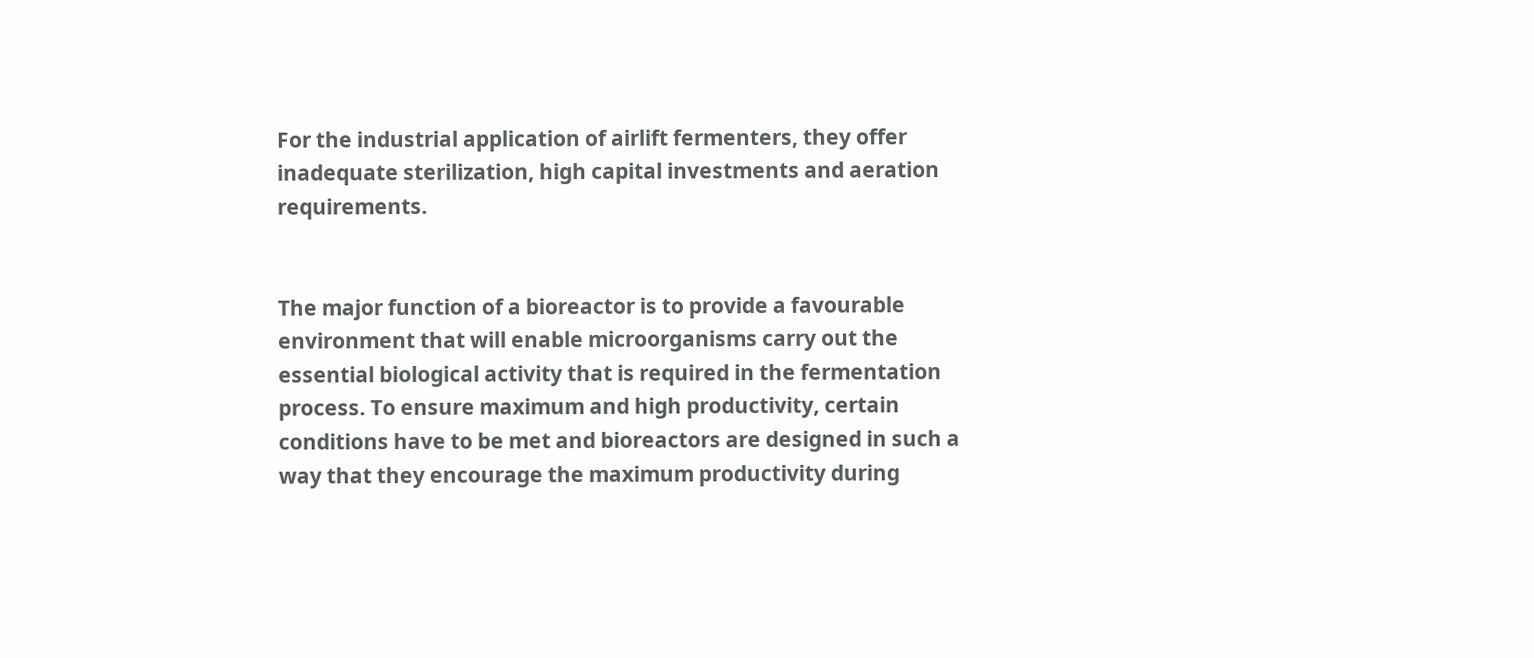For the industrial application of airlift fermenters, they offer inadequate sterilization, high capital investments and aeration requirements.


The major function of a bioreactor is to provide a favourable environment that will enable microorganisms carry out the essential biological activity that is required in the fermentation process. To ensure maximum and high productivity, certain conditions have to be met and bioreactors are designed in such a way that they encourage the maximum productivity during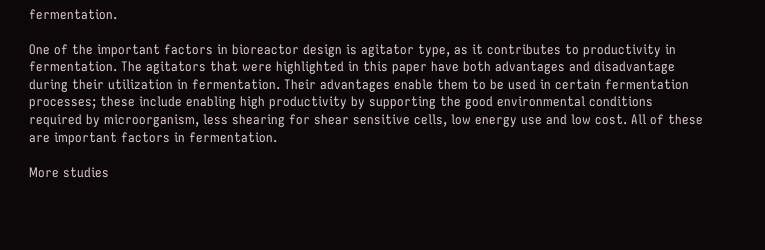fermentation.

One of the important factors in bioreactor design is agitator type, as it contributes to productivity in fermentation. The agitators that were highlighted in this paper have both advantages and disadvantage during their utilization in fermentation. Their advantages enable them to be used in certain fermentation processes; these include enabling high productivity by supporting the good environmental conditions required by microorganism, less shearing for shear sensitive cells, low energy use and low cost. All of these are important factors in fermentation.

More studies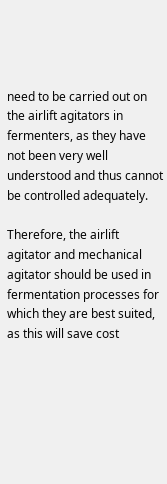need to be carried out on the airlift agitators in fermenters, as they have not been very well understood and thus cannot be controlled adequately.

Therefore, the airlift agitator and mechanical agitator should be used in fermentation processes for which they are best suited, as this will save cost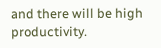and there will be high productivity.